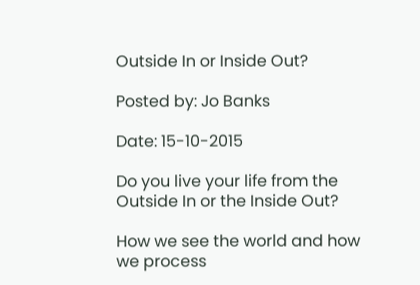Outside In or Inside Out?

Posted by: Jo Banks

Date: 15-10-2015

Do you live your life from the Outside In or the Inside Out?

How we see the world and how we process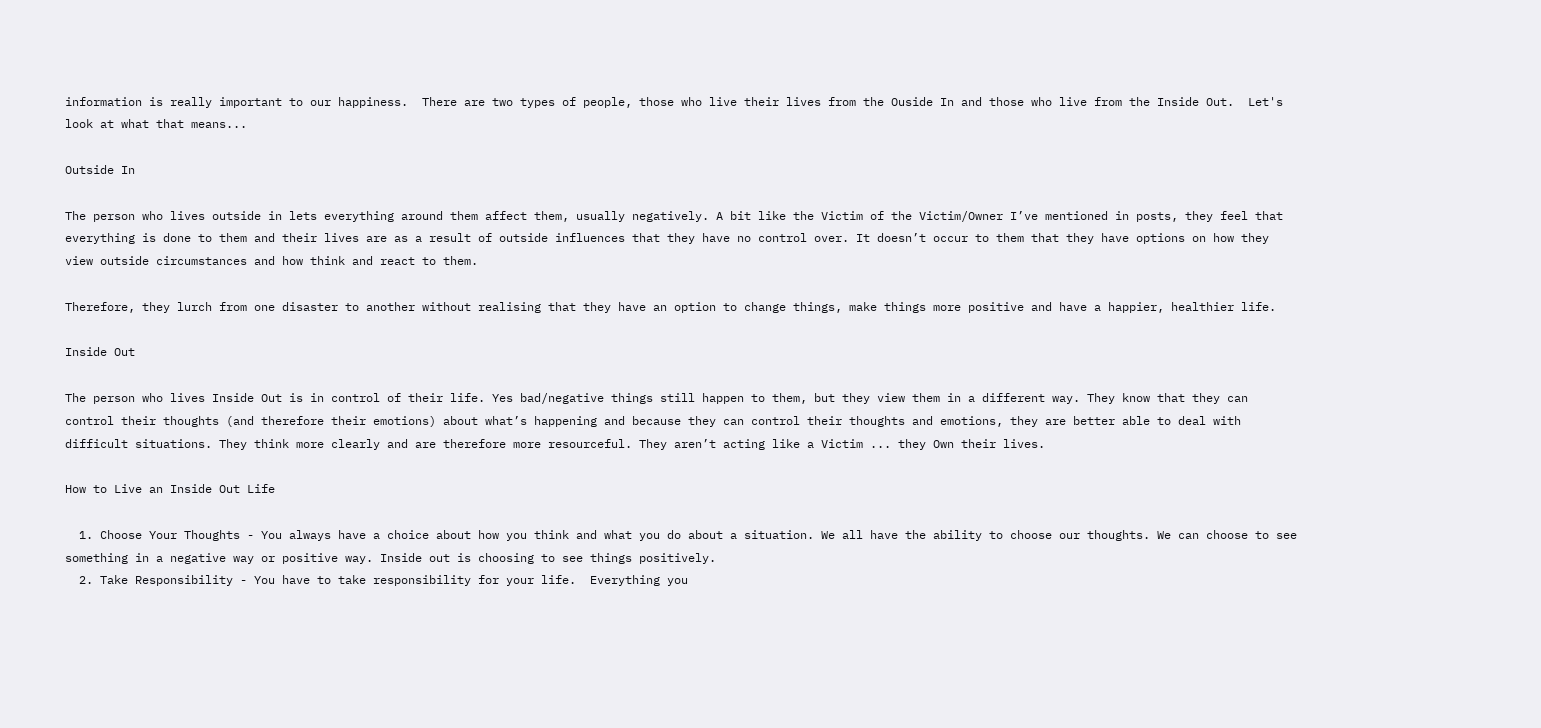information is really important to our happiness.  There are two types of people, those who live their lives from the Ouside In and those who live from the Inside Out.  Let's look at what that means...

Outside In

The person who lives outside in lets everything around them affect them, usually negatively. A bit like the Victim of the Victim/Owner I’ve mentioned in posts, they feel that everything is done to them and their lives are as a result of outside influences that they have no control over. It doesn’t occur to them that they have options on how they view outside circumstances and how think and react to them.

Therefore, they lurch from one disaster to another without realising that they have an option to change things, make things more positive and have a happier, healthier life.

Inside Out

The person who lives Inside Out is in control of their life. Yes bad/negative things still happen to them, but they view them in a different way. They know that they can control their thoughts (and therefore their emotions) about what’s happening and because they can control their thoughts and emotions, they are better able to deal with difficult situations. They think more clearly and are therefore more resourceful. They aren’t acting like a Victim ... they Own their lives.

How to Live an Inside Out Life

  1. Choose Your Thoughts - You always have a choice about how you think and what you do about a situation. We all have the ability to choose our thoughts. We can choose to see something in a negative way or positive way. Inside out is choosing to see things positively.
  2. Take Responsibility - You have to take responsibility for your life.  Everything you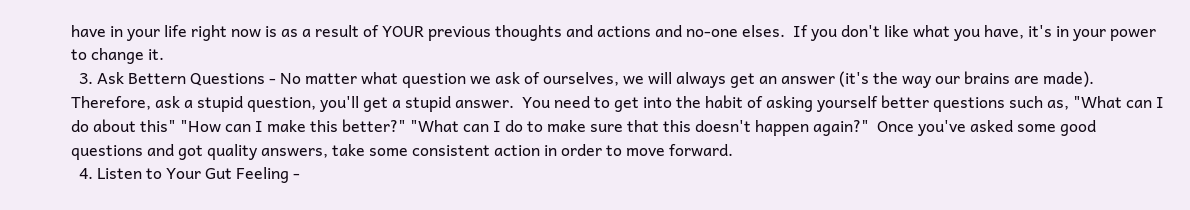have in your life right now is as a result of YOUR previous thoughts and actions and no-one elses.  If you don't like what you have, it's in your power to change it.
  3. Ask Bettern Questions - No matter what question we ask of ourselves, we will always get an answer (it's the way our brains are made).  Therefore, ask a stupid question, you'll get a stupid answer.  You need to get into the habit of asking yourself better questions such as, "What can I do about this" "How can I make this better?" "What can I do to make sure that this doesn't happen again?"  Once you've asked some good questions and got quality answers, take some consistent action in order to move forward.
  4. Listen to Your Gut Feeling -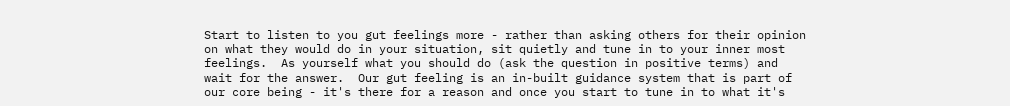Start to listen to you gut feelings more - rather than asking others for their opinion on what they would do in your situation, sit quietly and tune in to your inner most feelings.  As yourself what you should do (ask the question in positive terms) and wait for the answer.  Our gut feeling is an in-built guidance system that is part of our core being - it's there for a reason and once you start to tune in to what it's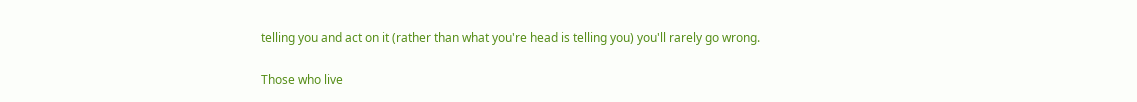telling you and act on it (rather than what you're head is telling you) you'll rarely go wrong.

Those who live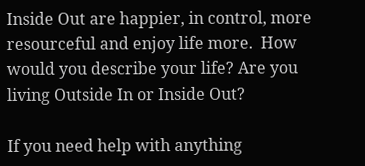Inside Out are happier, in control, more resourceful and enjoy life more.  How would you describe your life? Are you living Outside In or Inside Out?

If you need help with anything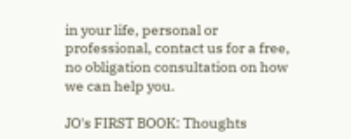in your life, personal or professional, contact us for a free, no obligation consultation on how we can help you.

JO's FIRST BOOK: Thoughts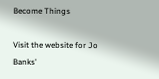Become Things

Visit the website for Jo Banks'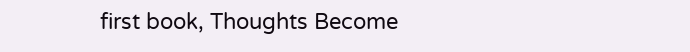first book, Thoughts Become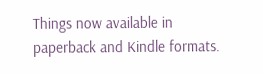Things now available in paperback and Kindle formats.